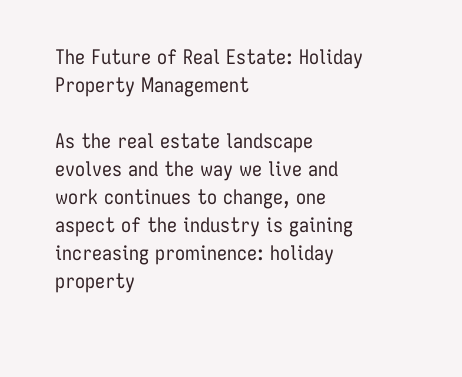The Future of Real Estate: Holiday Property Management

As the real estate landscape evolves and the way we live and work continues to change, one aspect of the industry is gaining increasing prominence: holiday property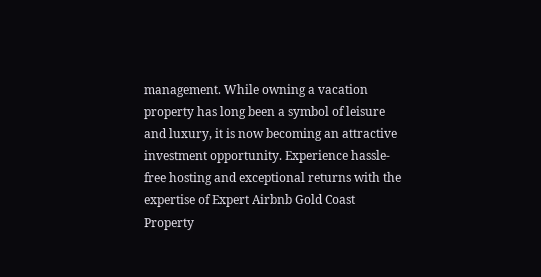management. While owning a vacation property has long been a symbol of leisure and luxury, it is now becoming an attractive investment opportunity. Experience hassle-free hosting and exceptional returns with the expertise of Expert Airbnb Gold Coast Property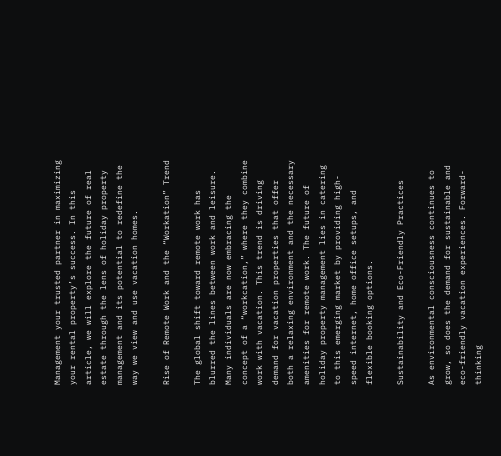Management your trusted partner in maximizing your rental property’s success. In this article, we will explore the future of real estate through the lens of holiday property management and its potential to redefine the way we view and use vacation homes.

Rise of Remote Work and the “Workation” Trend

The global shift toward remote work has blurred the lines between work and leisure. Many individuals are now embracing the concept of a “workcation,” where they combine work with vacation. This trend is driving demand for vacation properties that offer both a relaxing environment and the necessary amenities for remote work. The future of holiday property management lies in catering to this emerging market by providing high-speed internet, home office setups, and flexible booking options.

Sustainability and Eco-Friendly Practices

As environmental consciousness continues to grow, so does the demand for sustainable and eco-friendly vacation experiences. Forward-thinking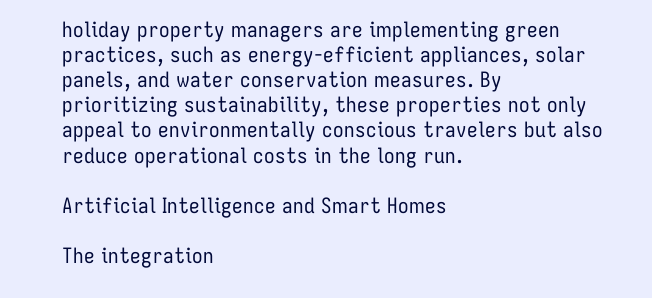holiday property managers are implementing green practices, such as energy-efficient appliances, solar panels, and water conservation measures. By prioritizing sustainability, these properties not only appeal to environmentally conscious travelers but also reduce operational costs in the long run.

Artificial Intelligence and Smart Homes

The integration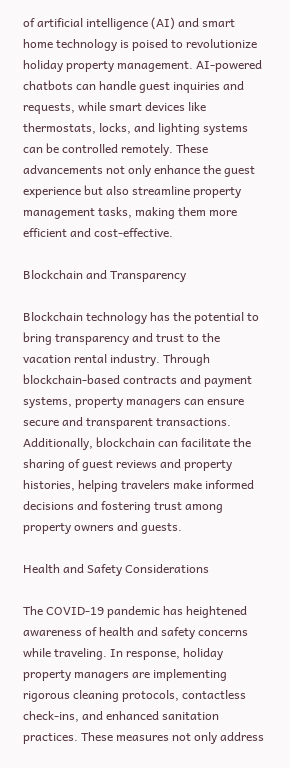of artificial intelligence (AI) and smart home technology is poised to revolutionize holiday property management. AI-powered chatbots can handle guest inquiries and requests, while smart devices like thermostats, locks, and lighting systems can be controlled remotely. These advancements not only enhance the guest experience but also streamline property management tasks, making them more efficient and cost-effective.

Blockchain and Transparency

Blockchain technology has the potential to bring transparency and trust to the vacation rental industry. Through blockchain-based contracts and payment systems, property managers can ensure secure and transparent transactions. Additionally, blockchain can facilitate the sharing of guest reviews and property histories, helping travelers make informed decisions and fostering trust among property owners and guests.

Health and Safety Considerations

The COVID-19 pandemic has heightened awareness of health and safety concerns while traveling. In response, holiday property managers are implementing rigorous cleaning protocols, contactless check-ins, and enhanced sanitation practices. These measures not only address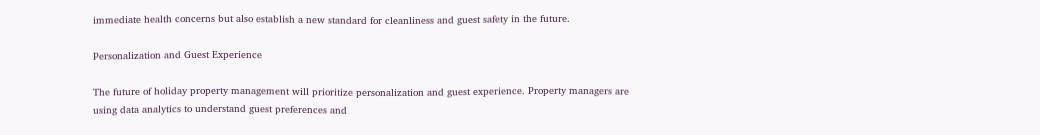immediate health concerns but also establish a new standard for cleanliness and guest safety in the future.

Personalization and Guest Experience

The future of holiday property management will prioritize personalization and guest experience. Property managers are using data analytics to understand guest preferences and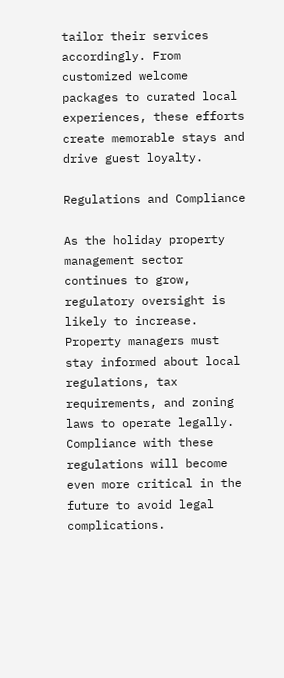tailor their services accordingly. From customized welcome packages to curated local experiences, these efforts create memorable stays and drive guest loyalty.

Regulations and Compliance

As the holiday property management sector continues to grow, regulatory oversight is likely to increase. Property managers must stay informed about local regulations, tax requirements, and zoning laws to operate legally. Compliance with these regulations will become even more critical in the future to avoid legal complications.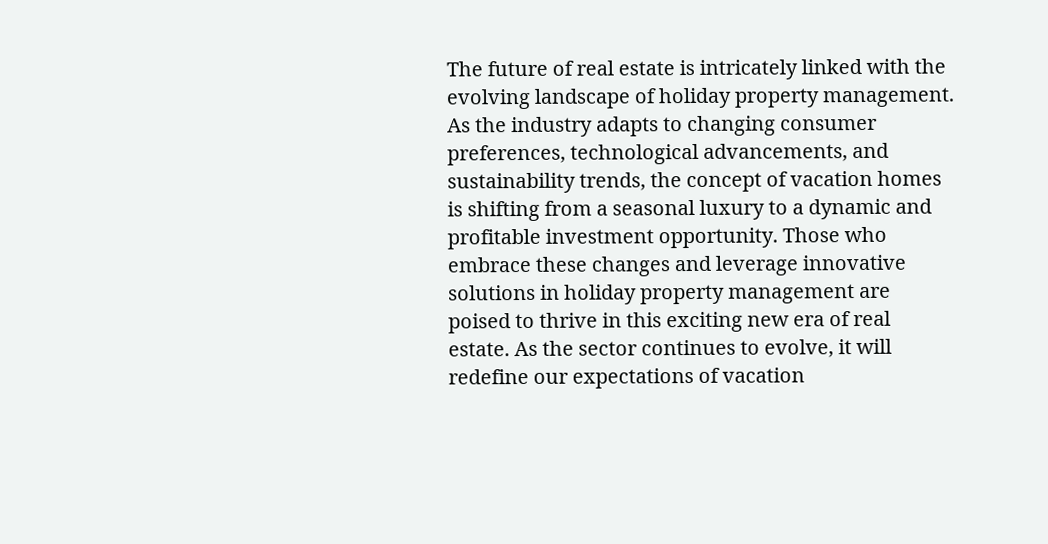The future of real estate is intricately linked with the evolving landscape of holiday property management. As the industry adapts to changing consumer preferences, technological advancements, and sustainability trends, the concept of vacation homes is shifting from a seasonal luxury to a dynamic and profitable investment opportunity. Those who embrace these changes and leverage innovative solutions in holiday property management are poised to thrive in this exciting new era of real estate. As the sector continues to evolve, it will redefine our expectations of vacation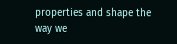properties and shape the way we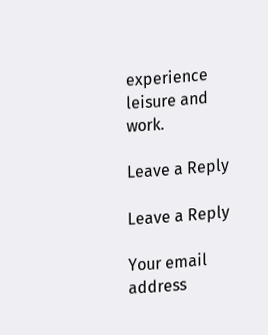experience leisure and work.

Leave a Reply

Leave a Reply

Your email address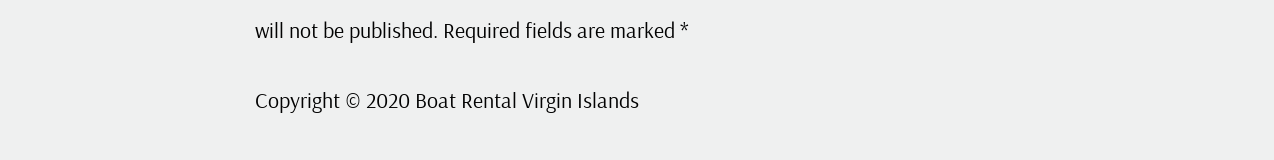will not be published. Required fields are marked *

Copyright © 2020 Boat Rental Virgin Islands